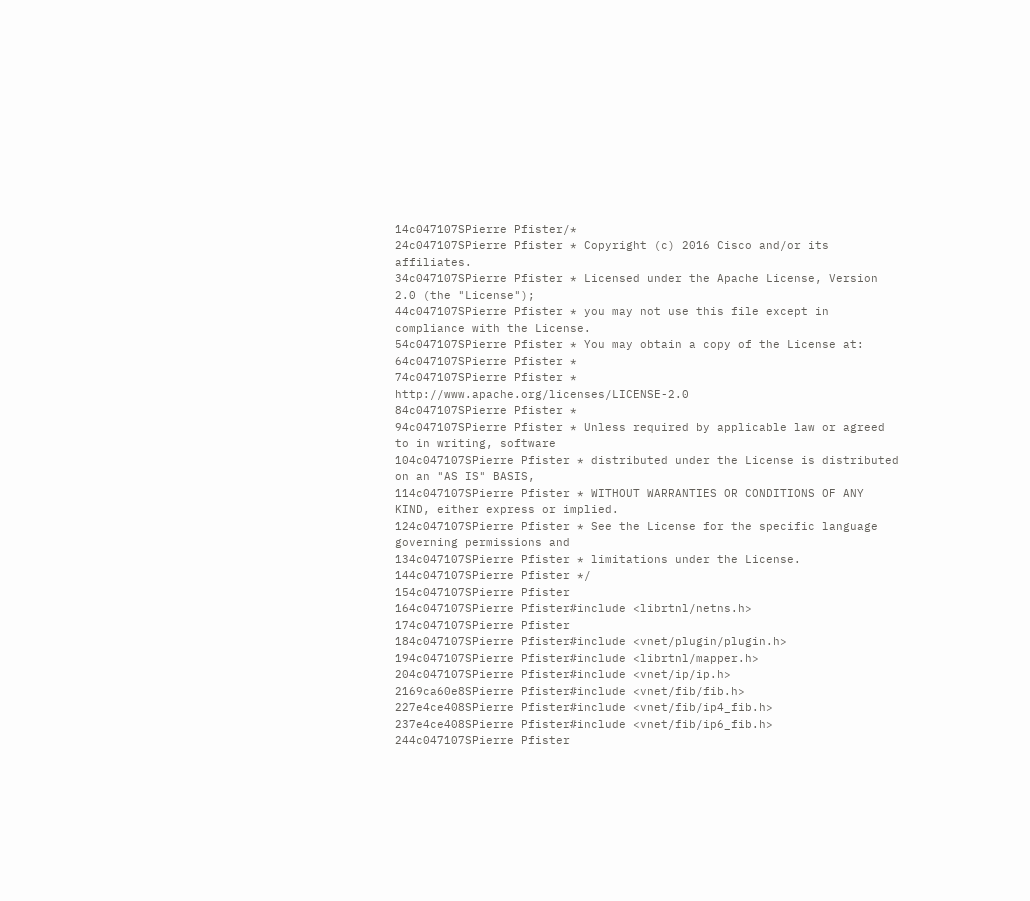14c047107SPierre Pfister/*
24c047107SPierre Pfister * Copyright (c) 2016 Cisco and/or its affiliates.
34c047107SPierre Pfister * Licensed under the Apache License, Version 2.0 (the "License");
44c047107SPierre Pfister * you may not use this file except in compliance with the License.
54c047107SPierre Pfister * You may obtain a copy of the License at:
64c047107SPierre Pfister *
74c047107SPierre Pfister *     http://www.apache.org/licenses/LICENSE-2.0
84c047107SPierre Pfister *
94c047107SPierre Pfister * Unless required by applicable law or agreed to in writing, software
104c047107SPierre Pfister * distributed under the License is distributed on an "AS IS" BASIS,
114c047107SPierre Pfister * WITHOUT WARRANTIES OR CONDITIONS OF ANY KIND, either express or implied.
124c047107SPierre Pfister * See the License for the specific language governing permissions and
134c047107SPierre Pfister * limitations under the License.
144c047107SPierre Pfister */
154c047107SPierre Pfister
164c047107SPierre Pfister#include <librtnl/netns.h>
174c047107SPierre Pfister
184c047107SPierre Pfister#include <vnet/plugin/plugin.h>
194c047107SPierre Pfister#include <librtnl/mapper.h>
204c047107SPierre Pfister#include <vnet/ip/ip.h>
2169ca60e8SPierre Pfister#include <vnet/fib/fib.h>
227e4ce408SPierre Pfister#include <vnet/fib/ip4_fib.h>
237e4ce408SPierre Pfister#include <vnet/fib/ip6_fib.h>
244c047107SPierre Pfister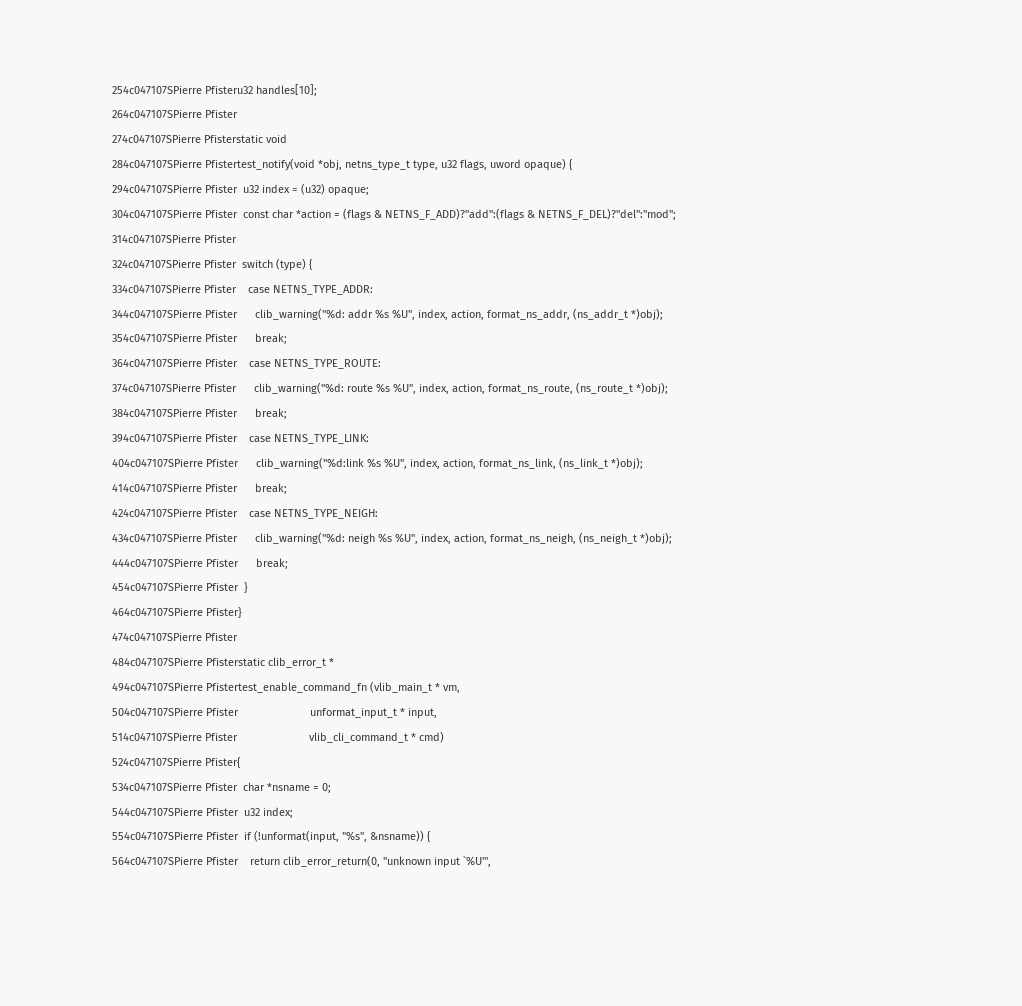254c047107SPierre Pfisteru32 handles[10];
264c047107SPierre Pfister
274c047107SPierre Pfisterstatic void
284c047107SPierre Pfistertest_notify(void *obj, netns_type_t type, u32 flags, uword opaque) {
294c047107SPierre Pfister  u32 index = (u32) opaque;
304c047107SPierre Pfister  const char *action = (flags & NETNS_F_ADD)?"add":(flags & NETNS_F_DEL)?"del":"mod";
314c047107SPierre Pfister
324c047107SPierre Pfister  switch (type) {
334c047107SPierre Pfister    case NETNS_TYPE_ADDR:
344c047107SPierre Pfister      clib_warning("%d: addr %s %U", index, action, format_ns_addr, (ns_addr_t *)obj);
354c047107SPierre Pfister      break;
364c047107SPierre Pfister    case NETNS_TYPE_ROUTE:
374c047107SPierre Pfister      clib_warning("%d: route %s %U", index, action, format_ns_route, (ns_route_t *)obj);
384c047107SPierre Pfister      break;
394c047107SPierre Pfister    case NETNS_TYPE_LINK:
404c047107SPierre Pfister      clib_warning("%d:link %s %U", index, action, format_ns_link, (ns_link_t *)obj);
414c047107SPierre Pfister      break;
424c047107SPierre Pfister    case NETNS_TYPE_NEIGH:
434c047107SPierre Pfister      clib_warning("%d: neigh %s %U", index, action, format_ns_neigh, (ns_neigh_t *)obj);
444c047107SPierre Pfister      break;
454c047107SPierre Pfister  }
464c047107SPierre Pfister}
474c047107SPierre Pfister
484c047107SPierre Pfisterstatic clib_error_t *
494c047107SPierre Pfistertest_enable_command_fn (vlib_main_t * vm,
504c047107SPierre Pfister                        unformat_input_t * input,
514c047107SPierre Pfister                        vlib_cli_command_t * cmd)
524c047107SPierre Pfister{
534c047107SPierre Pfister  char *nsname = 0;
544c047107SPierre Pfister  u32 index;
554c047107SPierre Pfister  if (!unformat(input, "%s", &nsname)) {
564c047107SPierre Pfister    return clib_error_return(0, "unknown input `%U'",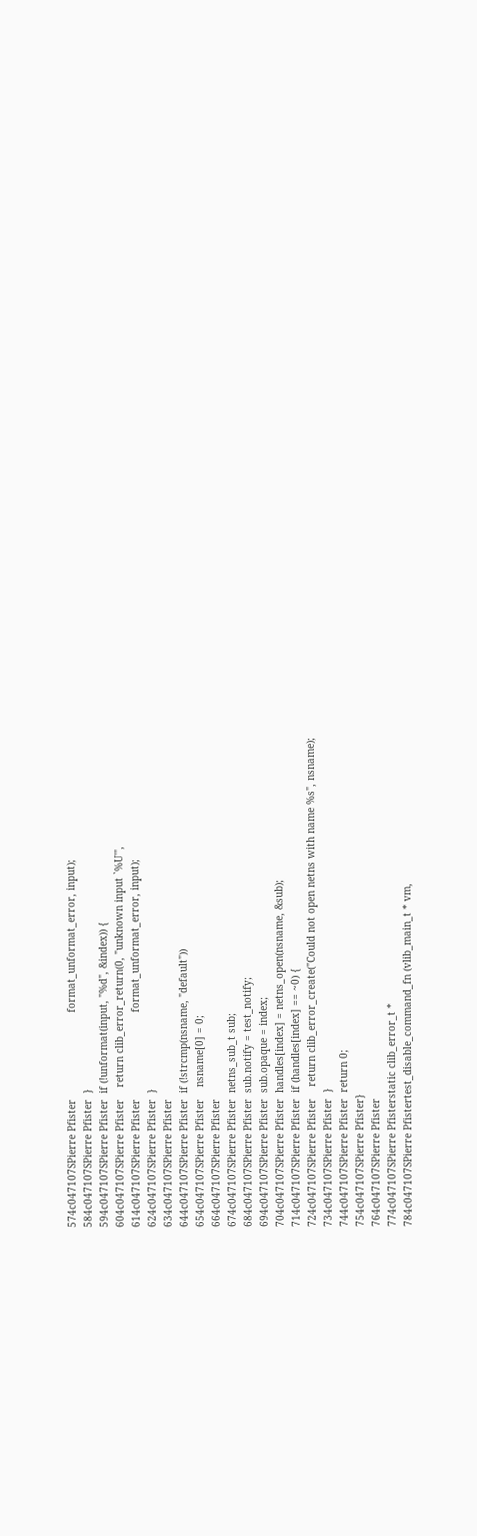574c047107SPierre Pfister                             format_unformat_error, input);
584c047107SPierre Pfister  }
594c047107SPierre Pfister  if (!unformat(input, "%d", &index)) {
604c047107SPierre Pfister    return clib_error_return(0, "unknown input `%U'",
614c047107SPierre Pfister                             format_unformat_error, input);
624c047107SPierre Pfister  }
634c047107SPierre Pfister
644c047107SPierre Pfister  if (!strcmp(nsname, "default"))
654c047107SPierre Pfister    nsname[0] = 0;
664c047107SPierre Pfister
674c047107SPierre Pfister  netns_sub_t sub;
684c047107SPierre Pfister  sub.notify = test_notify;
694c047107SPierre Pfister  sub.opaque = index;
704c047107SPierre Pfister  handles[index] = netns_open(nsname, &sub);
714c047107SPierre Pfister  if (handles[index] == ~0) {
724c047107SPierre Pfister    return clib_error_create("Could not open netns with name %s", nsname);
734c047107SPierre Pfister  }
744c047107SPierre Pfister  return 0;
754c047107SPierre Pfister}
764c047107SPierre Pfister
774c047107SPierre Pfisterstatic clib_error_t *
784c047107SPierre Pfistertest_disable_command_fn (vlib_main_t * vm,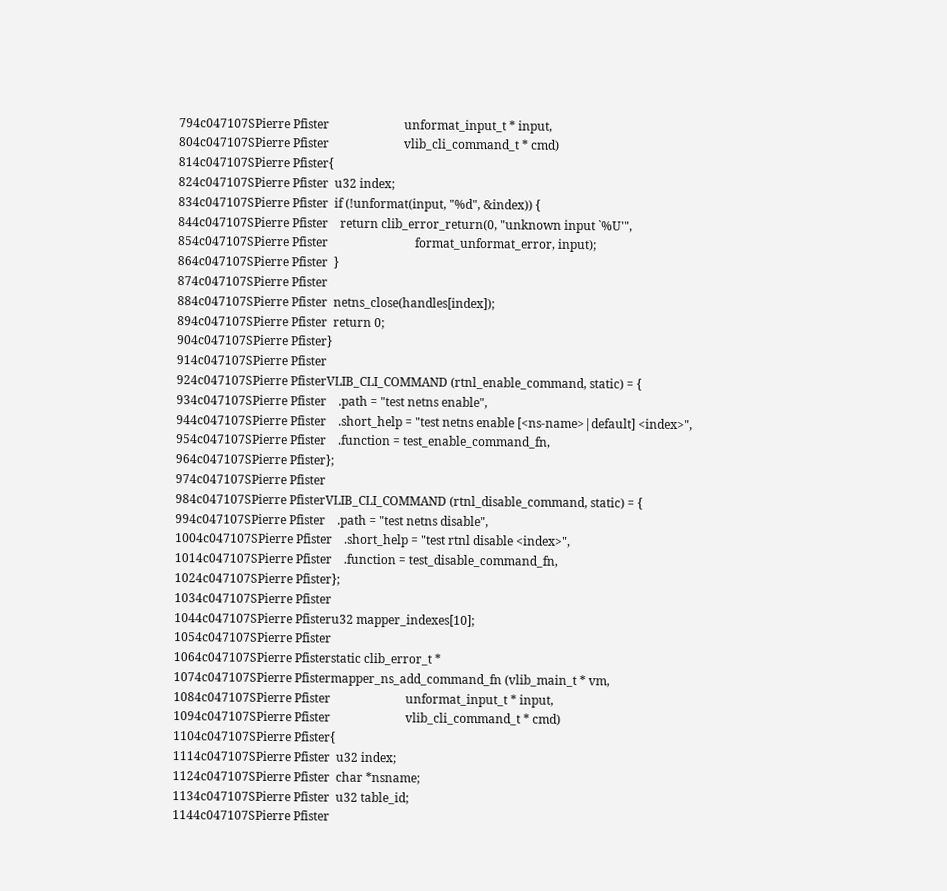794c047107SPierre Pfister                         unformat_input_t * input,
804c047107SPierre Pfister                         vlib_cli_command_t * cmd)
814c047107SPierre Pfister{
824c047107SPierre Pfister  u32 index;
834c047107SPierre Pfister  if (!unformat(input, "%d", &index)) {
844c047107SPierre Pfister    return clib_error_return(0, "unknown input `%U'",
854c047107SPierre Pfister                             format_unformat_error, input);
864c047107SPierre Pfister  }
874c047107SPierre Pfister
884c047107SPierre Pfister  netns_close(handles[index]);
894c047107SPierre Pfister  return 0;
904c047107SPierre Pfister}
914c047107SPierre Pfister
924c047107SPierre PfisterVLIB_CLI_COMMAND (rtnl_enable_command, static) = {
934c047107SPierre Pfister    .path = "test netns enable",
944c047107SPierre Pfister    .short_help = "test netns enable [<ns-name>|default] <index>",
954c047107SPierre Pfister    .function = test_enable_command_fn,
964c047107SPierre Pfister};
974c047107SPierre Pfister
984c047107SPierre PfisterVLIB_CLI_COMMAND (rtnl_disable_command, static) = {
994c047107SPierre Pfister    .path = "test netns disable",
1004c047107SPierre Pfister    .short_help = "test rtnl disable <index>",
1014c047107SPierre Pfister    .function = test_disable_command_fn,
1024c047107SPierre Pfister};
1034c047107SPierre Pfister
1044c047107SPierre Pfisteru32 mapper_indexes[10];
1054c047107SPierre Pfister
1064c047107SPierre Pfisterstatic clib_error_t *
1074c047107SPierre Pfistermapper_ns_add_command_fn (vlib_main_t * vm,
1084c047107SPierre Pfister                         unformat_input_t * input,
1094c047107SPierre Pfister                         vlib_cli_command_t * cmd)
1104c047107SPierre Pfister{
1114c047107SPierre Pfister  u32 index;
1124c047107SPierre Pfister  char *nsname;
1134c047107SPierre Pfister  u32 table_id;
1144c047107SPierre Pfister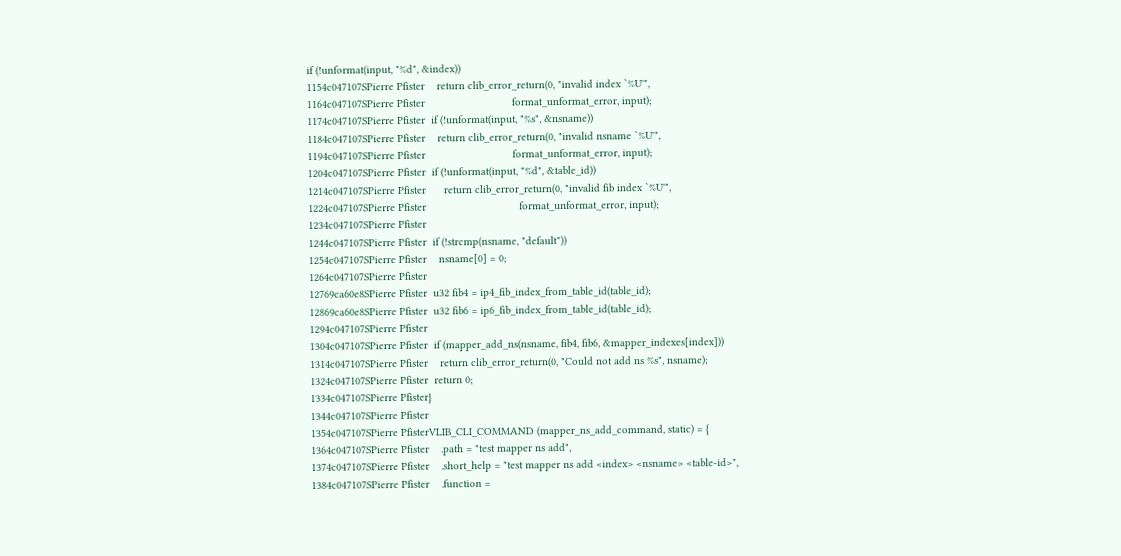if (!unformat(input, "%d", &index))
1154c047107SPierre Pfister    return clib_error_return(0, "invalid index `%U'",
1164c047107SPierre Pfister                             format_unformat_error, input);
1174c047107SPierre Pfister  if (!unformat(input, "%s", &nsname))
1184c047107SPierre Pfister    return clib_error_return(0, "invalid nsname `%U'",
1194c047107SPierre Pfister                             format_unformat_error, input);
1204c047107SPierre Pfister  if (!unformat(input, "%d", &table_id))
1214c047107SPierre Pfister      return clib_error_return(0, "invalid fib index `%U'",
1224c047107SPierre Pfister                               format_unformat_error, input);
1234c047107SPierre Pfister
1244c047107SPierre Pfister  if (!strcmp(nsname, "default"))
1254c047107SPierre Pfister    nsname[0] = 0;
1264c047107SPierre Pfister
12769ca60e8SPierre Pfister  u32 fib4 = ip4_fib_index_from_table_id(table_id);
12869ca60e8SPierre Pfister  u32 fib6 = ip6_fib_index_from_table_id(table_id);
1294c047107SPierre Pfister
1304c047107SPierre Pfister  if (mapper_add_ns(nsname, fib4, fib6, &mapper_indexes[index]))
1314c047107SPierre Pfister    return clib_error_return(0, "Could not add ns %s", nsname);
1324c047107SPierre Pfister  return 0;
1334c047107SPierre Pfister}
1344c047107SPierre Pfister
1354c047107SPierre PfisterVLIB_CLI_COMMAND (mapper_ns_add_command, static) = {
1364c047107SPierre Pfister    .path = "test mapper ns add",
1374c047107SPierre Pfister    .short_help = "test mapper ns add <index> <nsname> <table-id>",
1384c047107SPierre Pfister    .function =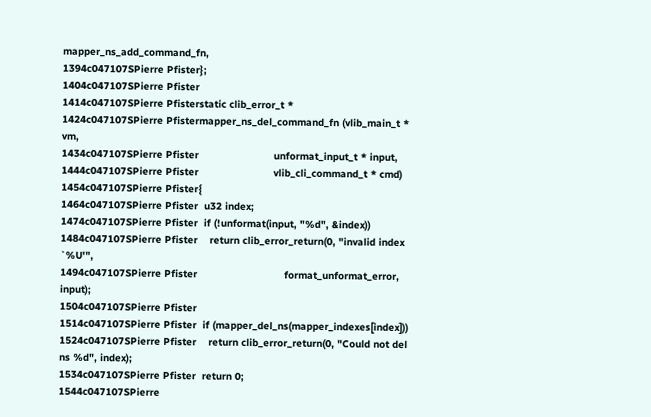mapper_ns_add_command_fn,
1394c047107SPierre Pfister};
1404c047107SPierre Pfister
1414c047107SPierre Pfisterstatic clib_error_t *
1424c047107SPierre Pfistermapper_ns_del_command_fn (vlib_main_t * vm,
1434c047107SPierre Pfister                         unformat_input_t * input,
1444c047107SPierre Pfister                         vlib_cli_command_t * cmd)
1454c047107SPierre Pfister{
1464c047107SPierre Pfister  u32 index;
1474c047107SPierre Pfister  if (!unformat(input, "%d", &index))
1484c047107SPierre Pfister    return clib_error_return(0, "invalid index `%U'",
1494c047107SPierre Pfister                             format_unformat_error, input);
1504c047107SPierre Pfister
1514c047107SPierre Pfister  if (mapper_del_ns(mapper_indexes[index]))
1524c047107SPierre Pfister    return clib_error_return(0, "Could not del ns %d", index);
1534c047107SPierre Pfister  return 0;
1544c047107SPierre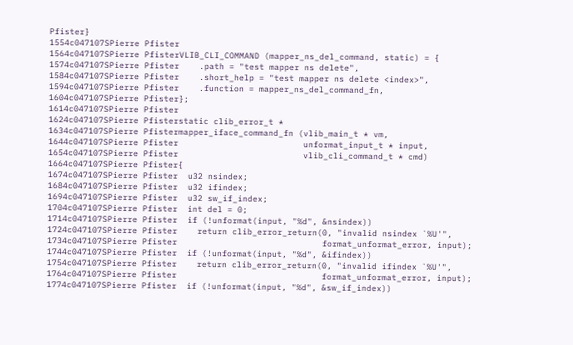Pfister}
1554c047107SPierre Pfister
1564c047107SPierre PfisterVLIB_CLI_COMMAND (mapper_ns_del_command, static) = {
1574c047107SPierre Pfister    .path = "test mapper ns delete",
1584c047107SPierre Pfister    .short_help = "test mapper ns delete <index>",
1594c047107SPierre Pfister    .function = mapper_ns_del_command_fn,
1604c047107SPierre Pfister};
1614c047107SPierre Pfister
1624c047107SPierre Pfisterstatic clib_error_t *
1634c047107SPierre Pfistermapper_iface_command_fn (vlib_main_t * vm,
1644c047107SPierre Pfister                         unformat_input_t * input,
1654c047107SPierre Pfister                         vlib_cli_command_t * cmd)
1664c047107SPierre Pfister{
1674c047107SPierre Pfister  u32 nsindex;
1684c047107SPierre Pfister  u32 ifindex;
1694c047107SPierre Pfister  u32 sw_if_index;
1704c047107SPierre Pfister  int del = 0;
1714c047107SPierre Pfister  if (!unformat(input, "%d", &nsindex))
1724c047107SPierre Pfister    return clib_error_return(0, "invalid nsindex `%U'",
1734c047107SPierre Pfister                             format_unformat_error, input);
1744c047107SPierre Pfister  if (!unformat(input, "%d", &ifindex))
1754c047107SPierre Pfister    return clib_error_return(0, "invalid ifindex `%U'",
1764c047107SPierre Pfister                             format_unformat_error, input);
1774c047107SPierre Pfister  if (!unformat(input, "%d", &sw_if_index))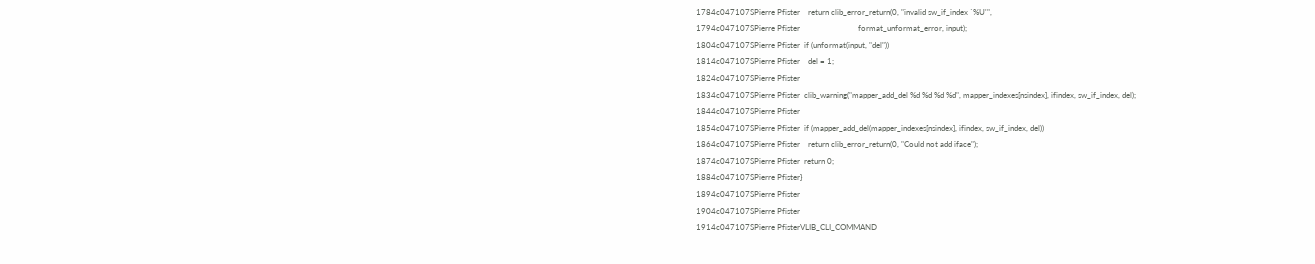1784c047107SPierre Pfister    return clib_error_return(0, "invalid sw_if_index `%U'",
1794c047107SPierre Pfister                             format_unformat_error, input);
1804c047107SPierre Pfister  if (unformat(input, "del"))
1814c047107SPierre Pfister    del = 1;
1824c047107SPierre Pfister
1834c047107SPierre Pfister  clib_warning("mapper_add_del %d %d %d %d", mapper_indexes[nsindex], ifindex, sw_if_index, del);
1844c047107SPierre Pfister
1854c047107SPierre Pfister  if (mapper_add_del(mapper_indexes[nsindex], ifindex, sw_if_index, del))
1864c047107SPierre Pfister    return clib_error_return(0, "Could not add iface");
1874c047107SPierre Pfister  return 0;
1884c047107SPierre Pfister}
1894c047107SPierre Pfister
1904c047107SPierre Pfister
1914c047107SPierre PfisterVLIB_CLI_COMMAND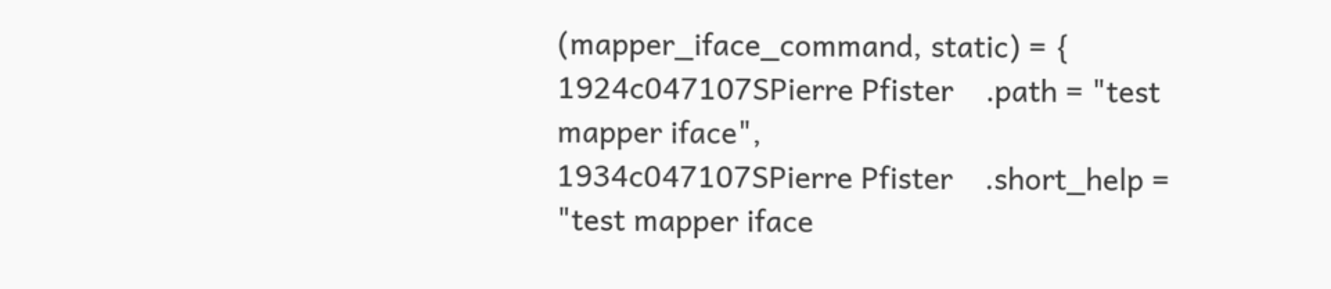(mapper_iface_command, static) = {
1924c047107SPierre Pfister    .path = "test mapper iface",
1934c047107SPierre Pfister    .short_help = "test mapper iface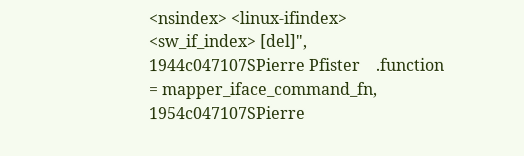<nsindex> <linux-ifindex> <sw_if_index> [del]",
1944c047107SPierre Pfister    .function = mapper_iface_command_fn,
1954c047107SPierre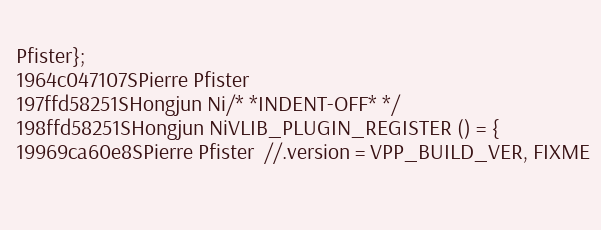Pfister};
1964c047107SPierre Pfister
197ffd58251SHongjun Ni/* *INDENT-OFF* */
198ffd58251SHongjun NiVLIB_PLUGIN_REGISTER () = {
19969ca60e8SPierre Pfister  //.version = VPP_BUILD_VER, FIXME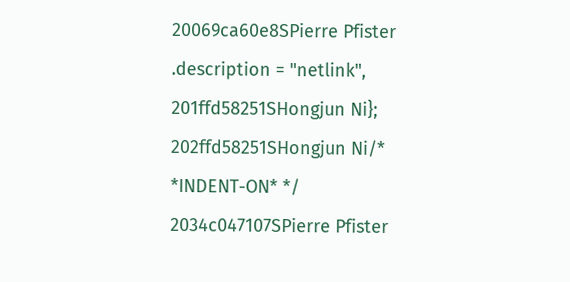20069ca60e8SPierre Pfister  .description = "netlink",
201ffd58251SHongjun Ni};
202ffd58251SHongjun Ni/* *INDENT-ON* */
2034c047107SPierre Pfister